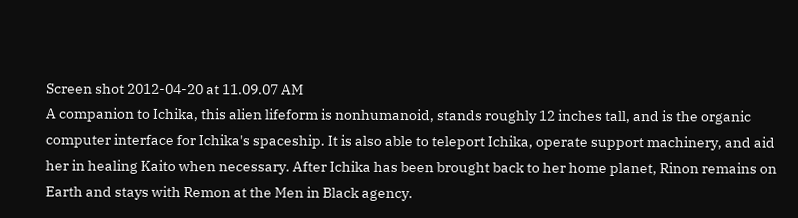Screen shot 2012-04-20 at 11.09.07 AM
A companion to Ichika, this alien lifeform is nonhumanoid, stands roughly 12 inches tall, and is the organic computer interface for Ichika's spaceship. It is also able to teleport Ichika, operate support machinery, and aid her in healing Kaito when necessary. After Ichika has been brought back to her home planet, Rinon remains on Earth and stays with Remon at the Men in Black agency.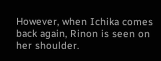However, when Ichika comes back again, Rinon is seen on her shoulder.